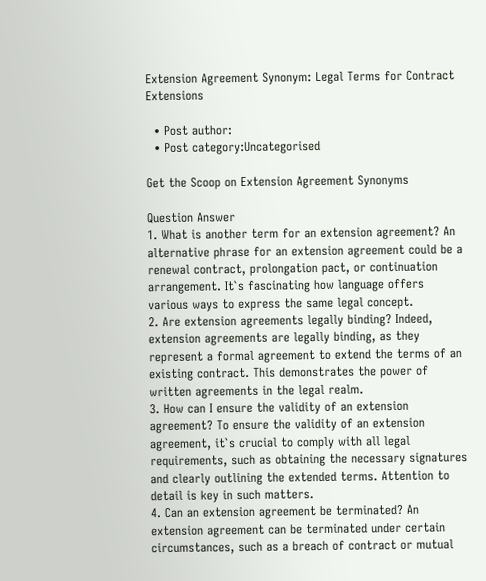Extension Agreement Synonym: Legal Terms for Contract Extensions

  • Post author:
  • Post category:Uncategorised

Get the Scoop on Extension Agreement Synonyms

Question Answer
1. What is another term for an extension agreement? An alternative phrase for an extension agreement could be a renewal contract, prolongation pact, or continuation arrangement. It`s fascinating how language offers various ways to express the same legal concept.
2. Are extension agreements legally binding? Indeed, extension agreements are legally binding, as they represent a formal agreement to extend the terms of an existing contract. This demonstrates the power of written agreements in the legal realm.
3. How can I ensure the validity of an extension agreement? To ensure the validity of an extension agreement, it`s crucial to comply with all legal requirements, such as obtaining the necessary signatures and clearly outlining the extended terms. Attention to detail is key in such matters.
4. Can an extension agreement be terminated? An extension agreement can be terminated under certain circumstances, such as a breach of contract or mutual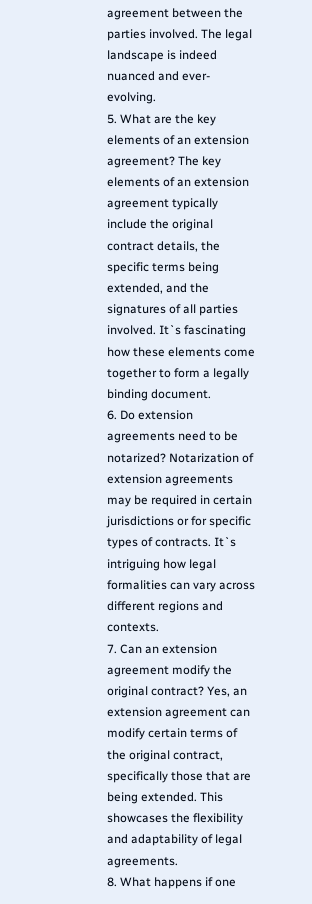agreement between the parties involved. The legal landscape is indeed nuanced and ever-evolving.
5. What are the key elements of an extension agreement? The key elements of an extension agreement typically include the original contract details, the specific terms being extended, and the signatures of all parties involved. It`s fascinating how these elements come together to form a legally binding document.
6. Do extension agreements need to be notarized? Notarization of extension agreements may be required in certain jurisdictions or for specific types of contracts. It`s intriguing how legal formalities can vary across different regions and contexts.
7. Can an extension agreement modify the original contract? Yes, an extension agreement can modify certain terms of the original contract, specifically those that are being extended. This showcases the flexibility and adaptability of legal agreements.
8. What happens if one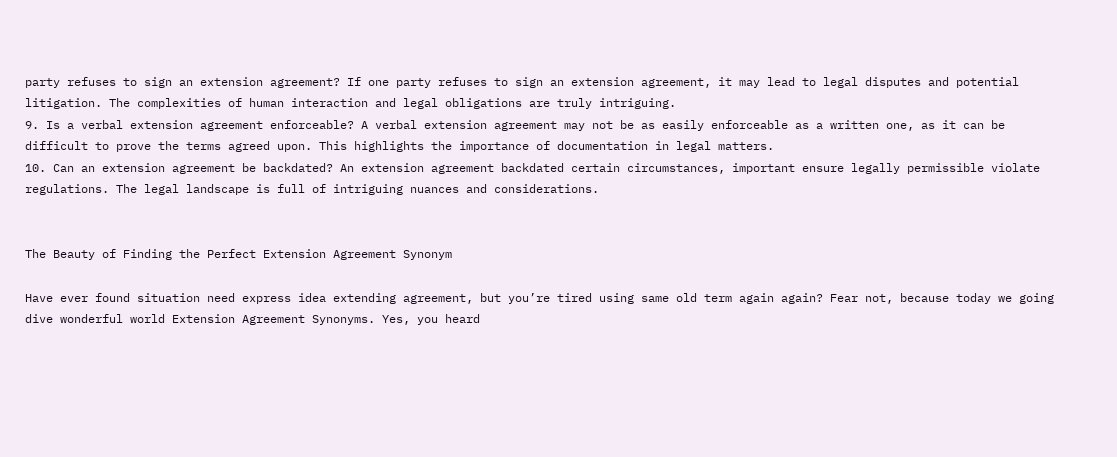party refuses to sign an extension agreement? If one party refuses to sign an extension agreement, it may lead to legal disputes and potential litigation. The complexities of human interaction and legal obligations are truly intriguing.
9. Is a verbal extension agreement enforceable? A verbal extension agreement may not be as easily enforceable as a written one, as it can be difficult to prove the terms agreed upon. This highlights the importance of documentation in legal matters.
10. Can an extension agreement be backdated? An extension agreement backdated certain circumstances, important ensure legally permissible violate regulations. The legal landscape is full of intriguing nuances and considerations.


The Beauty of Finding the Perfect Extension Agreement Synonym

Have ever found situation need express idea extending agreement, but you’re tired using same old term again again? Fear not, because today we going dive wonderful world Extension Agreement Synonyms. Yes, you heard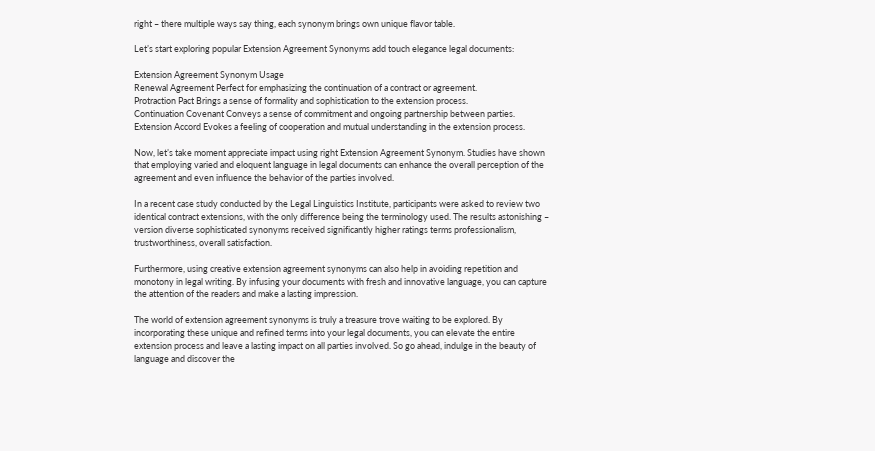right – there multiple ways say thing, each synonym brings own unique flavor table.

Let’s start exploring popular Extension Agreement Synonyms add touch elegance legal documents:

Extension Agreement Synonym Usage
Renewal Agreement Perfect for emphasizing the continuation of a contract or agreement.
Protraction Pact Brings a sense of formality and sophistication to the extension process.
Continuation Covenant Conveys a sense of commitment and ongoing partnership between parties.
Extension Accord Evokes a feeling of cooperation and mutual understanding in the extension process.

Now, let’s take moment appreciate impact using right Extension Agreement Synonym. Studies have shown that employing varied and eloquent language in legal documents can enhance the overall perception of the agreement and even influence the behavior of the parties involved.

In a recent case study conducted by the Legal Linguistics Institute, participants were asked to review two identical contract extensions, with the only difference being the terminology used. The results astonishing – version diverse sophisticated synonyms received significantly higher ratings terms professionalism, trustworthiness, overall satisfaction.

Furthermore, using creative extension agreement synonyms can also help in avoiding repetition and monotony in legal writing. By infusing your documents with fresh and innovative language, you can capture the attention of the readers and make a lasting impression.

The world of extension agreement synonyms is truly a treasure trove waiting to be explored. By incorporating these unique and refined terms into your legal documents, you can elevate the entire extension process and leave a lasting impact on all parties involved. So go ahead, indulge in the beauty of language and discover the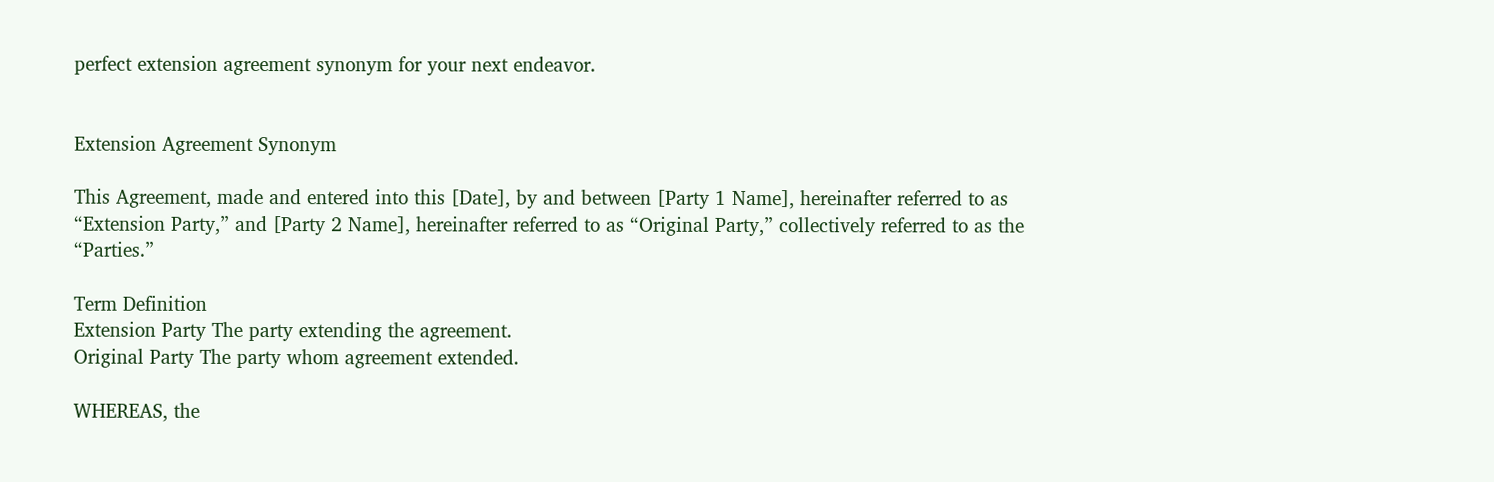perfect extension agreement synonym for your next endeavor.


Extension Agreement Synonym

This Agreement, made and entered into this [Date], by and between [Party 1 Name], hereinafter referred to as “Extension Party,” and [Party 2 Name], hereinafter referred to as “Original Party,” collectively referred to as the “Parties.”

Term Definition
Extension Party The party extending the agreement.
Original Party The party whom agreement extended.

WHEREAS, the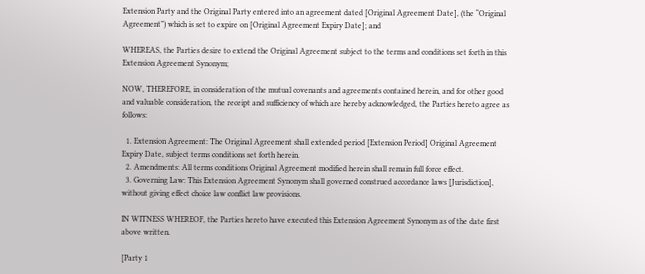Extension Party and the Original Party entered into an agreement dated [Original Agreement Date], (the “Original Agreement”) which is set to expire on [Original Agreement Expiry Date]; and

WHEREAS, the Parties desire to extend the Original Agreement subject to the terms and conditions set forth in this Extension Agreement Synonym;

NOW, THEREFORE, in consideration of the mutual covenants and agreements contained herein, and for other good and valuable consideration, the receipt and sufficiency of which are hereby acknowledged, the Parties hereto agree as follows:

  1. Extension Agreement: The Original Agreement shall extended period [Extension Period] Original Agreement Expiry Date, subject terms conditions set forth herein.
  2. Amendments: All terms conditions Original Agreement modified herein shall remain full force effect.
  3. Governing Law: This Extension Agreement Synonym shall governed construed accordance laws [Jurisdiction], without giving effect choice law conflict law provisions.

IN WITNESS WHEREOF, the Parties hereto have executed this Extension Agreement Synonym as of the date first above written.

[Party 1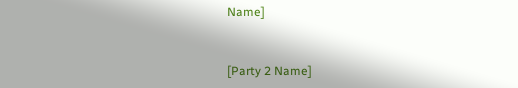Name]


[Party 2 Name]